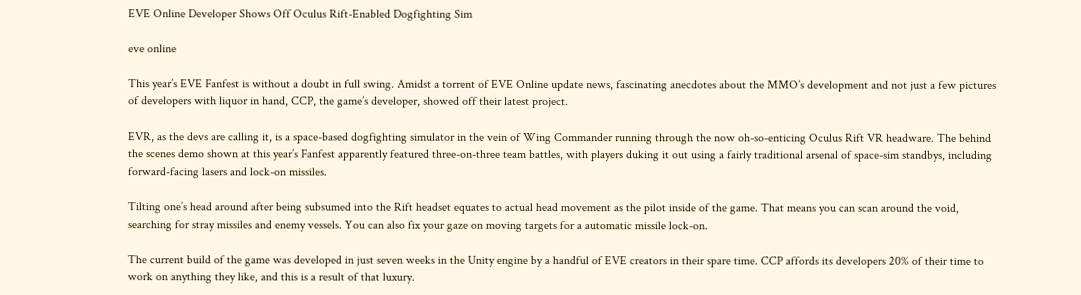EVE Online Developer Shows Off Oculus Rift-Enabled Dogfighting Sim

eve online

This year’s EVE Fanfest is without a doubt in full swing. Amidst a torrent of EVE Online update news, fascinating anecdotes about the MMO’s development and not just a few pictures of developers with liquor in hand, CCP, the game’s developer, showed off their latest project.

EVR, as the devs are calling it, is a space-based dogfighting simulator in the vein of Wing Commander running through the now oh-so-enticing Oculus Rift VR headware. The behind the scenes demo shown at this year’s Fanfest apparently featured three-on-three team battles, with players duking it out using a fairly traditional arsenal of space-sim standbys, including forward-facing lasers and lock-on missiles.

Tilting one’s head around after being subsumed into the Rift headset equates to actual head movement as the pilot inside of the game. That means you can scan around the void, searching for stray missiles and enemy vessels. You can also fix your gaze on moving targets for a automatic missile lock-on.

The current build of the game was developed in just seven weeks in the Unity engine by a handful of EVE creators in their spare time. CCP affords its developers 20% of their time to work on anything they like, and this is a result of that luxury.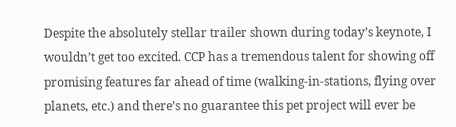Despite the absolutely stellar trailer shown during today’s keynote, I wouldn’t get too excited. CCP has a tremendous talent for showing off promising features far ahead of time (walking-in-stations, flying over planets, etc.) and there’s no guarantee this pet project will ever be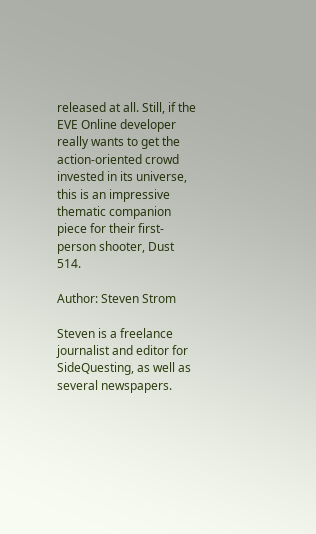released at all. Still, if the EVE Online developer really wants to get the action-oriented crowd invested in its universe, this is an impressive thematic companion piece for their first-person shooter, Dust 514.

Author: Steven Strom

Steven is a freelance journalist and editor for SideQuesting, as well as several newspapers.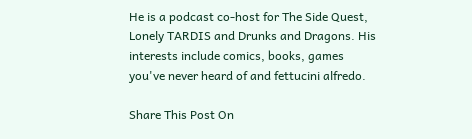He is a podcast co-host for The Side Quest, Lonely TARDIS and Drunks and Dragons. His interests include comics, books, games you've never heard of and fettucini alfredo.

Share This Post On